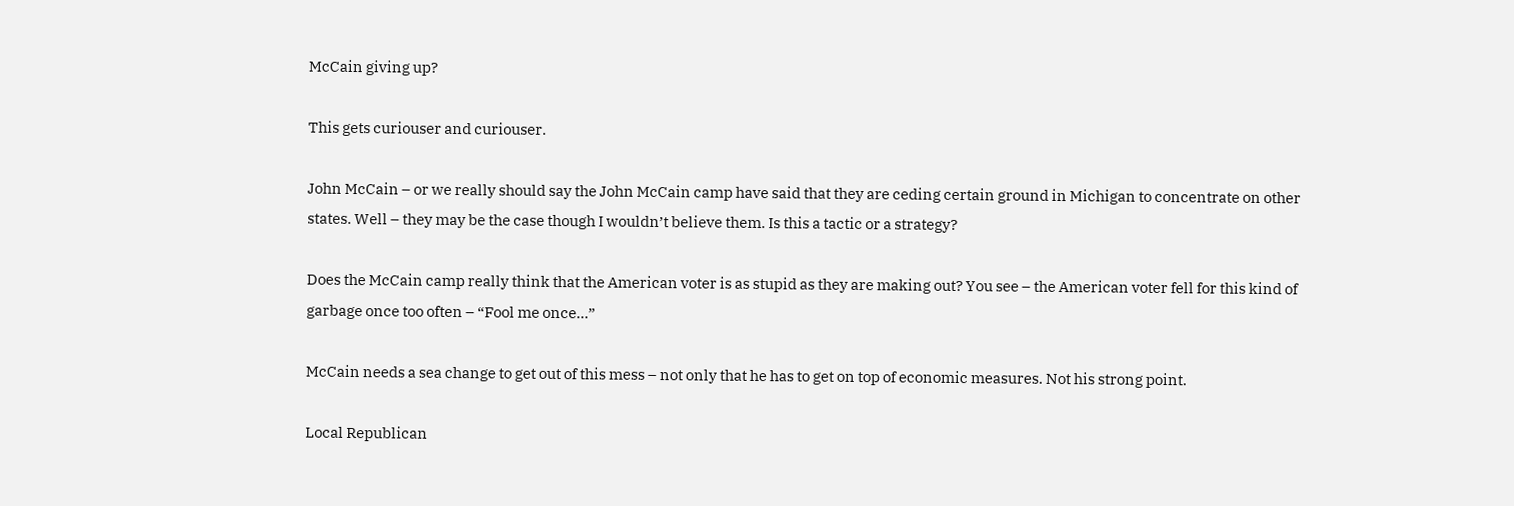McCain giving up?

This gets curiouser and curiouser.

John McCain – or we really should say the John McCain camp have said that they are ceding certain ground in Michigan to concentrate on other states. Well – they may be the case though I wouldn’t believe them. Is this a tactic or a strategy?

Does the McCain camp really think that the American voter is as stupid as they are making out? You see – the American voter fell for this kind of garbage once too often – “Fool me once…”

McCain needs a sea change to get out of this mess – not only that he has to get on top of economic measures. Not his strong point.

Local Republican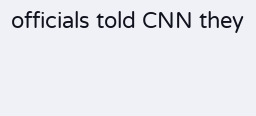officials told CNN they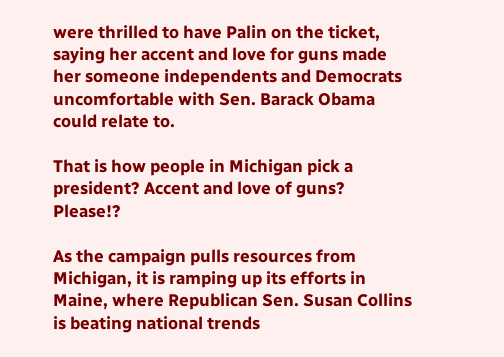were thrilled to have Palin on the ticket, saying her accent and love for guns made her someone independents and Democrats uncomfortable with Sen. Barack Obama could relate to.

That is how people in Michigan pick a president? Accent and love of guns? Please!?

As the campaign pulls resources from Michigan, it is ramping up its efforts in Maine, where Republican Sen. Susan Collins is beating national trends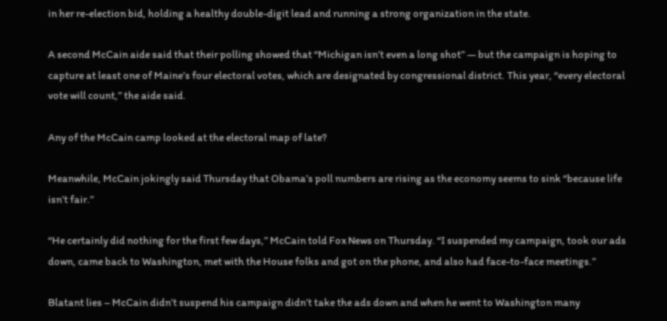in her re-election bid, holding a healthy double-digit lead and running a strong organization in the state.

A second McCain aide said that their polling showed that “Michigan isn’t even a long shot” — but the campaign is hoping to capture at least one of Maine’s four electoral votes, which are designated by congressional district. This year, “every electoral vote will count,” the aide said.

Any of the McCain camp looked at the electoral map of late?

Meanwhile, McCain jokingly said Thursday that Obama’s poll numbers are rising as the economy seems to sink “because life isn’t fair.”

“He certainly did nothing for the first few days,” McCain told Fox News on Thursday. “I suspended my campaign, took our ads down, came back to Washington, met with the House folks and got on the phone, and also had face-to-face meetings.”

Blatant lies – McCain didn’t suspend his campaign didn’t take the ads down and when he went to Washington many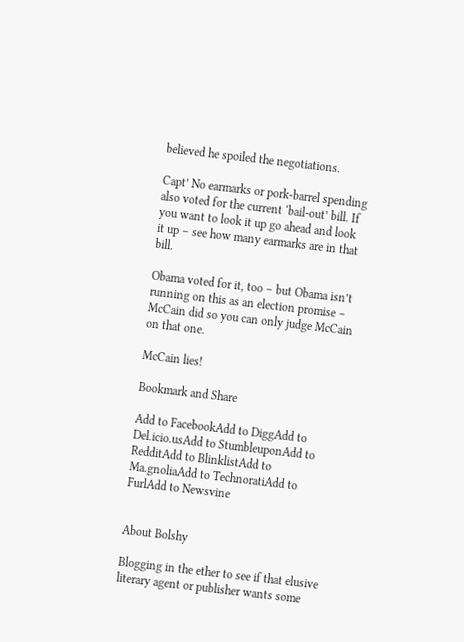believed he spoiled the negotiations.

Capt’ No earmarks or pork-barrel spending also voted for the current ‘bail-out’ bill. If you want to look it up go ahead and look it up – see how many earmarks are in that bill.

Obama voted for it, too – but Obama isn’t running on this as an election promise – McCain did so you can only judge McCain on that one.

McCain lies!

Bookmark and Share

Add to FacebookAdd to DiggAdd to Del.icio.usAdd to StumbleuponAdd to RedditAdd to BlinklistAdd to Ma.gnoliaAdd to TechnoratiAdd to FurlAdd to Newsvine


About Bolshy

Blogging in the ether to see if that elusive literary agent or publisher wants some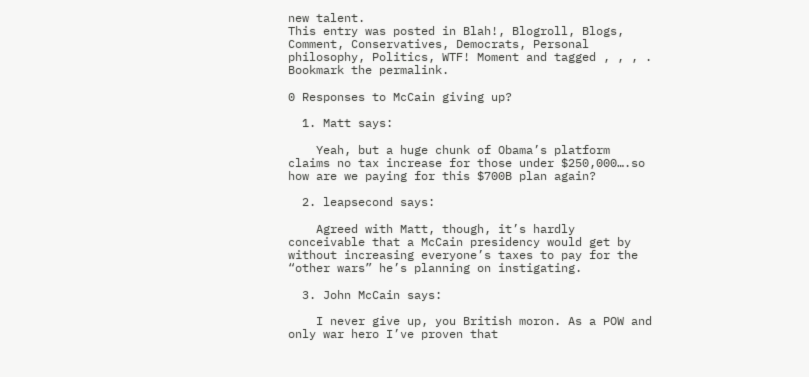new talent.
This entry was posted in Blah!, Blogroll, Blogs, Comment, Conservatives, Democrats, Personal philosophy, Politics, WTF! Moment and tagged , , , . Bookmark the permalink.

0 Responses to McCain giving up?

  1. Matt says:

    Yeah, but a huge chunk of Obama’s platform claims no tax increase for those under $250,000….so how are we paying for this $700B plan again?

  2. leapsecond says:

    Agreed with Matt, though, it’s hardly conceivable that a McCain presidency would get by without increasing everyone’s taxes to pay for the “other wars” he’s planning on instigating.

  3. John McCain says:

    I never give up, you British moron. As a POW and only war hero I’ve proven that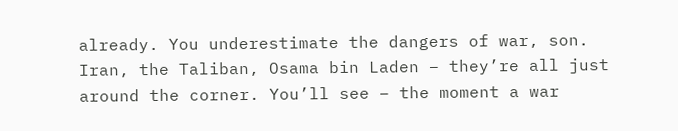already. You underestimate the dangers of war, son. Iran, the Taliban, Osama bin Laden – they’re all just around the corner. You’ll see – the moment a war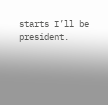starts I’ll be president.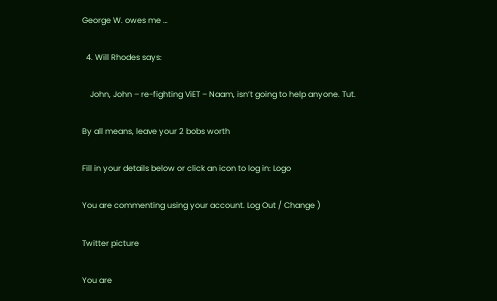George W. owes me …

  4. Will Rhodes says:

    John, John – re-fighting ViET – Naam, isn’t going to help anyone. Tut.

By all means, leave your 2 bobs worth

Fill in your details below or click an icon to log in: Logo

You are commenting using your account. Log Out / Change )

Twitter picture

You are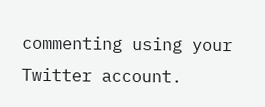commenting using your Twitter account.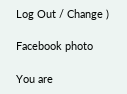Log Out / Change )

Facebook photo

You are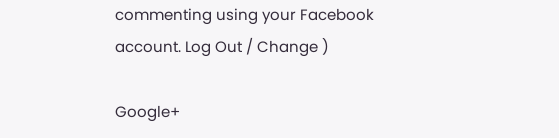commenting using your Facebook account. Log Out / Change )

Google+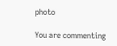photo

You are commenting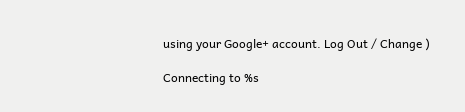using your Google+ account. Log Out / Change )

Connecting to %s